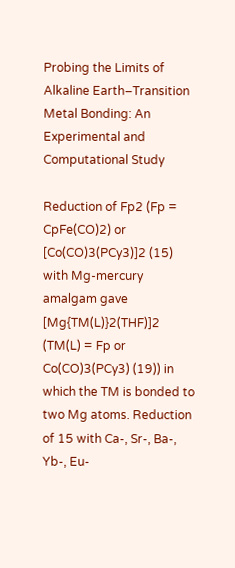Probing the Limits of Alkaline Earth–Transition Metal Bonding: An Experimental and Computational Study

Reduction of Fp2 (Fp = CpFe(CO)2) or [Co(CO)3(PCy3)]2 (15) with Mg-mercury amalgam gave [Mg{TM(L)}2(THF)]2 (TM(L) = Fp or Co(CO)3(PCy3) (19)) in which the TM is bonded to two Mg atoms. Reduction of 15 with Ca-, Sr-, Ba-, Yb-, Eu-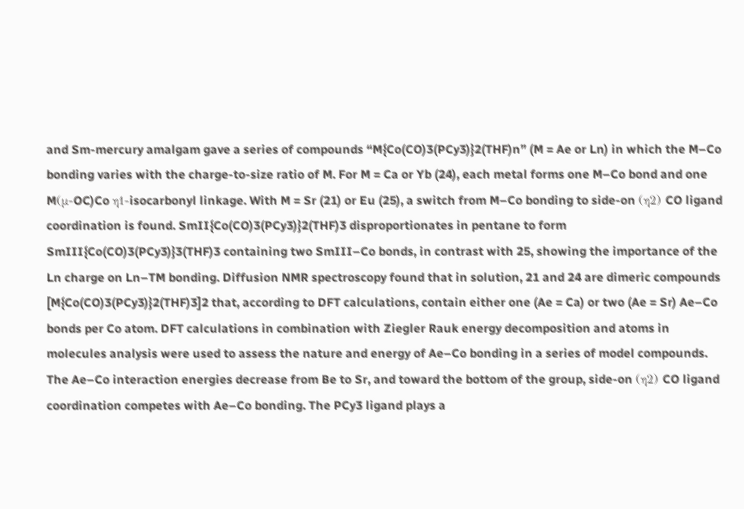and Sm-mercury amalgam gave a series of compounds “M{Co(CO)3(PCy3)}2(THF)n” (M = Ae or Ln) in which the M–Co bonding varies with the charge-to-size ratio of M. For M = Ca or Yb (24), each metal forms one M–Co bond and one M(μ-OC)Co η1-isocarbonyl linkage. With M = Sr (21) or Eu (25), a switch from M–Co bonding to side-on (η2) CO ligand coordination is found. SmII{Co(CO)3(PCy3)}2(THF)3 disproportionates in pentane to form SmIII{Co(CO)3(PCy3)}3(THF)3 containing two SmIII–Co bonds, in contrast with 25, showing the importance of the Ln charge on Ln–TM bonding. Diffusion NMR spectroscopy found that in solution, 21 and 24 are dimeric compounds [M{Co(CO)3(PCy3)}2(THF)3]2 that, according to DFT calculations, contain either one (Ae = Ca) or two (Ae = Sr) Ae–Co bonds per Co atom. DFT calculations in combination with Ziegler Rauk energy decomposition and atoms in molecules analysis were used to assess the nature and energy of Ae–Co bonding in a series of model compounds. The Ae–Co interaction energies decrease from Be to Sr, and toward the bottom of the group, side-on (η2) CO ligand coordination competes with Ae–Co bonding. The PCy3 ligand plays a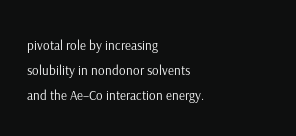pivotal role by increasing solubility in nondonor solvents and the Ae–Co interaction energy.